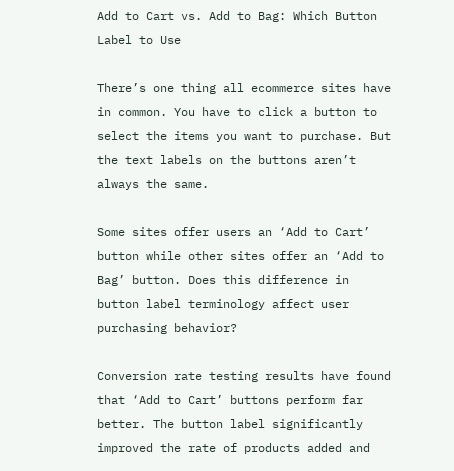Add to Cart vs. Add to Bag: Which Button Label to Use

There’s one thing all ecommerce sites have in common. You have to click a button to select the items you want to purchase. But the text labels on the buttons aren’t always the same.

Some sites offer users an ‘Add to Cart’ button while other sites offer an ‘Add to Bag’ button. Does this difference in button label terminology affect user purchasing behavior?

Conversion rate testing results have found that ‘Add to Cart’ buttons perform far better. The button label significantly improved the rate of products added and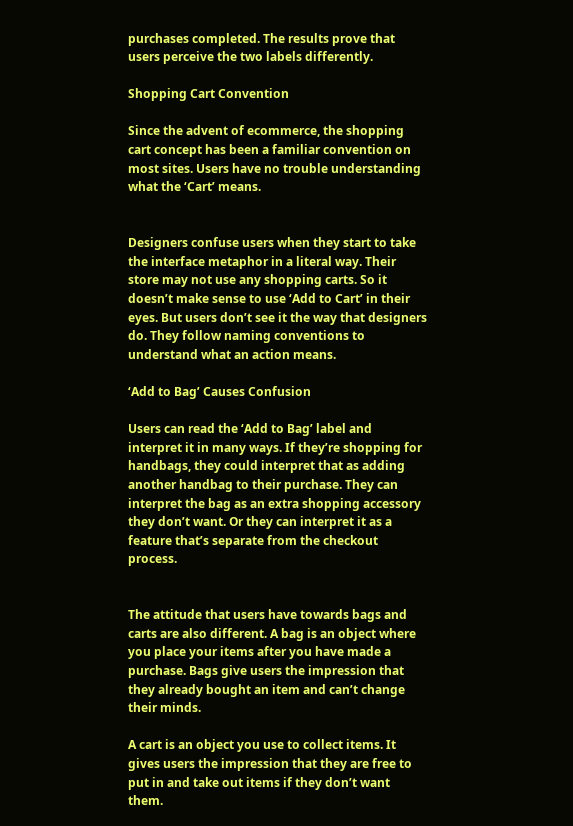purchases completed. The results prove that users perceive the two labels differently.

Shopping Cart Convention

Since the advent of ecommerce, the shopping cart concept has been a familiar convention on most sites. Users have no trouble understanding what the ‘Cart’ means.


Designers confuse users when they start to take the interface metaphor in a literal way. Their store may not use any shopping carts. So it doesn’t make sense to use ‘Add to Cart’ in their eyes. But users don’t see it the way that designers do. They follow naming conventions to understand what an action means.

‘Add to Bag’ Causes Confusion

Users can read the ‘Add to Bag’ label and interpret it in many ways. If they’re shopping for handbags, they could interpret that as adding another handbag to their purchase. They can interpret the bag as an extra shopping accessory they don’t want. Or they can interpret it as a feature that’s separate from the checkout process.


The attitude that users have towards bags and carts are also different. A bag is an object where you place your items after you have made a purchase. Bags give users the impression that they already bought an item and can’t change their minds.

A cart is an object you use to collect items. It gives users the impression that they are free to put in and take out items if they don’t want them.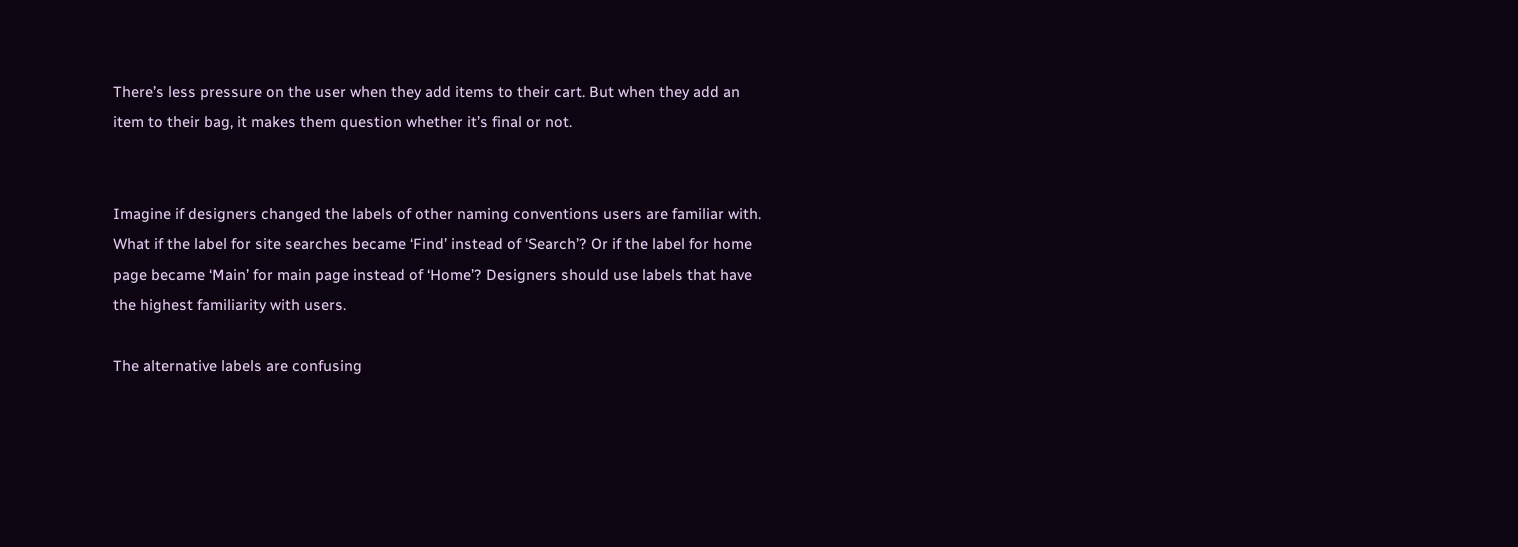There’s less pressure on the user when they add items to their cart. But when they add an item to their bag, it makes them question whether it’s final or not.


Imagine if designers changed the labels of other naming conventions users are familiar with. What if the label for site searches became ‘Find’ instead of ‘Search’? Or if the label for home page became ‘Main’ for main page instead of ‘Home’? Designers should use labels that have the highest familiarity with users.

The alternative labels are confusing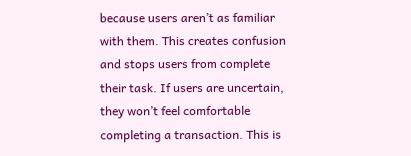because users aren’t as familiar with them. This creates confusion and stops users from complete their task. If users are uncertain, they won’t feel comfortable completing a transaction. This is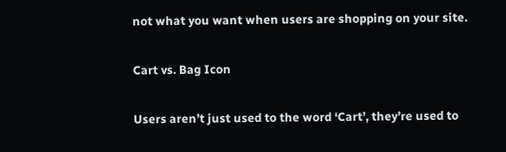not what you want when users are shopping on your site.

Cart vs. Bag Icon

Users aren’t just used to the word ‘Cart’, they’re used to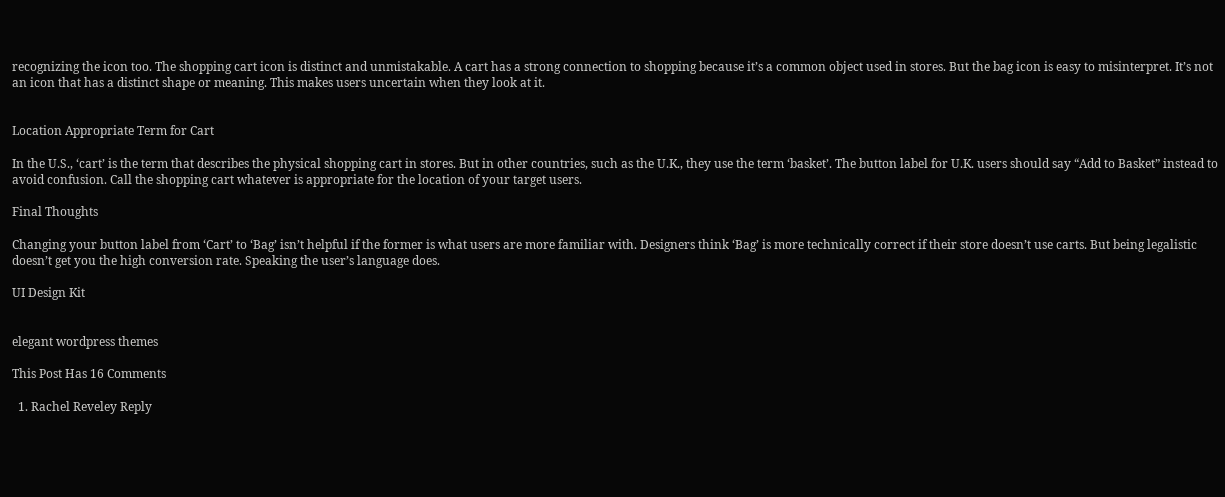recognizing the icon too. The shopping cart icon is distinct and unmistakable. A cart has a strong connection to shopping because it’s a common object used in stores. But the bag icon is easy to misinterpret. It’s not an icon that has a distinct shape or meaning. This makes users uncertain when they look at it.


Location Appropriate Term for Cart

In the U.S., ‘cart’ is the term that describes the physical shopping cart in stores. But in other countries, such as the U.K., they use the term ‘basket’. The button label for U.K. users should say “Add to Basket” instead to avoid confusion. Call the shopping cart whatever is appropriate for the location of your target users.

Final Thoughts

Changing your button label from ‘Cart’ to ‘Bag’ isn’t helpful if the former is what users are more familiar with. Designers think ‘Bag’ is more technically correct if their store doesn’t use carts. But being legalistic doesn’t get you the high conversion rate. Speaking the user’s language does.

UI Design Kit


elegant wordpress themes

This Post Has 16 Comments

  1. Rachel Reveley Reply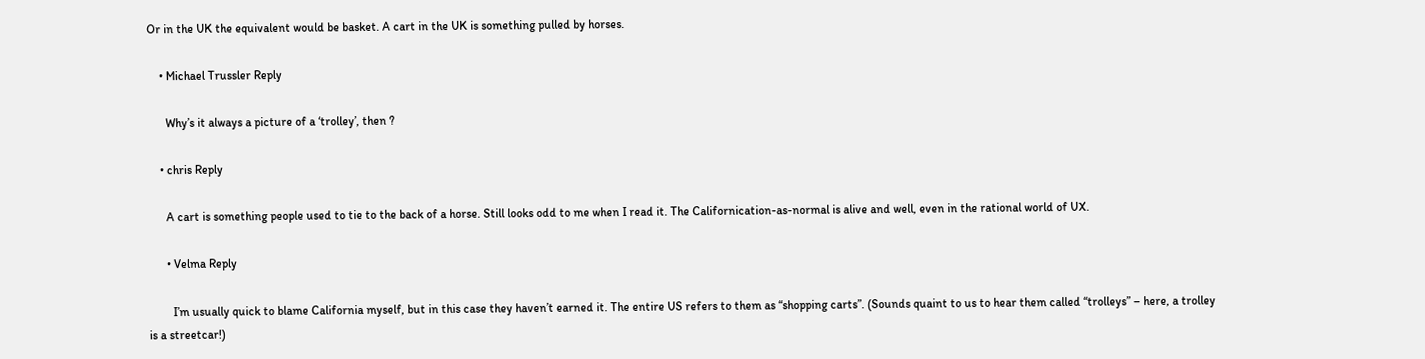Or in the UK the equivalent would be basket. A cart in the UK is something pulled by horses.

    • Michael Trussler Reply

      Why’s it always a picture of a ‘trolley’, then ?

    • chris Reply

      A cart is something people used to tie to the back of a horse. Still looks odd to me when I read it. The Californication-as-normal is alive and well, even in the rational world of UX.

      • Velma Reply

        I’m usually quick to blame California myself, but in this case they haven’t earned it. The entire US refers to them as “shopping carts”. (Sounds quaint to us to hear them called “trolleys” – here, a trolley is a streetcar!)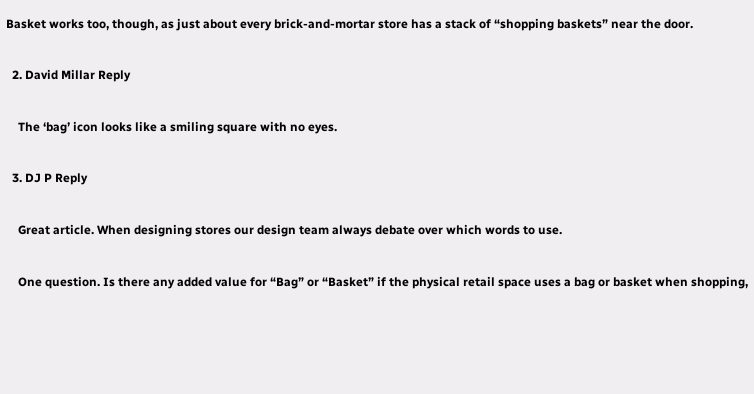Basket works too, though, as just about every brick-and-mortar store has a stack of “shopping baskets” near the door.

  2. David Millar Reply

    The ‘bag’ icon looks like a smiling square with no eyes.

  3. DJ P Reply

    Great article. When designing stores our design team always debate over which words to use.

    One question. Is there any added value for “Bag” or “Basket” if the physical retail space uses a bag or basket when shopping,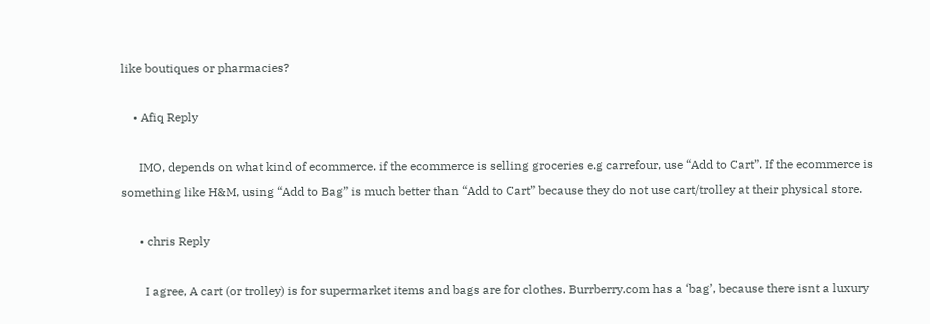like boutiques or pharmacies?

    • Afiq Reply

      IMO, depends on what kind of ecommerce. if the ecommerce is selling groceries e.g carrefour, use “Add to Cart”. If the ecommerce is something like H&M, using “Add to Bag” is much better than “Add to Cart” because they do not use cart/trolley at their physical store.

      • chris Reply

        I agree, A cart (or trolley) is for supermarket items and bags are for clothes. Burrberry.com has a ‘bag’, because there isnt a luxury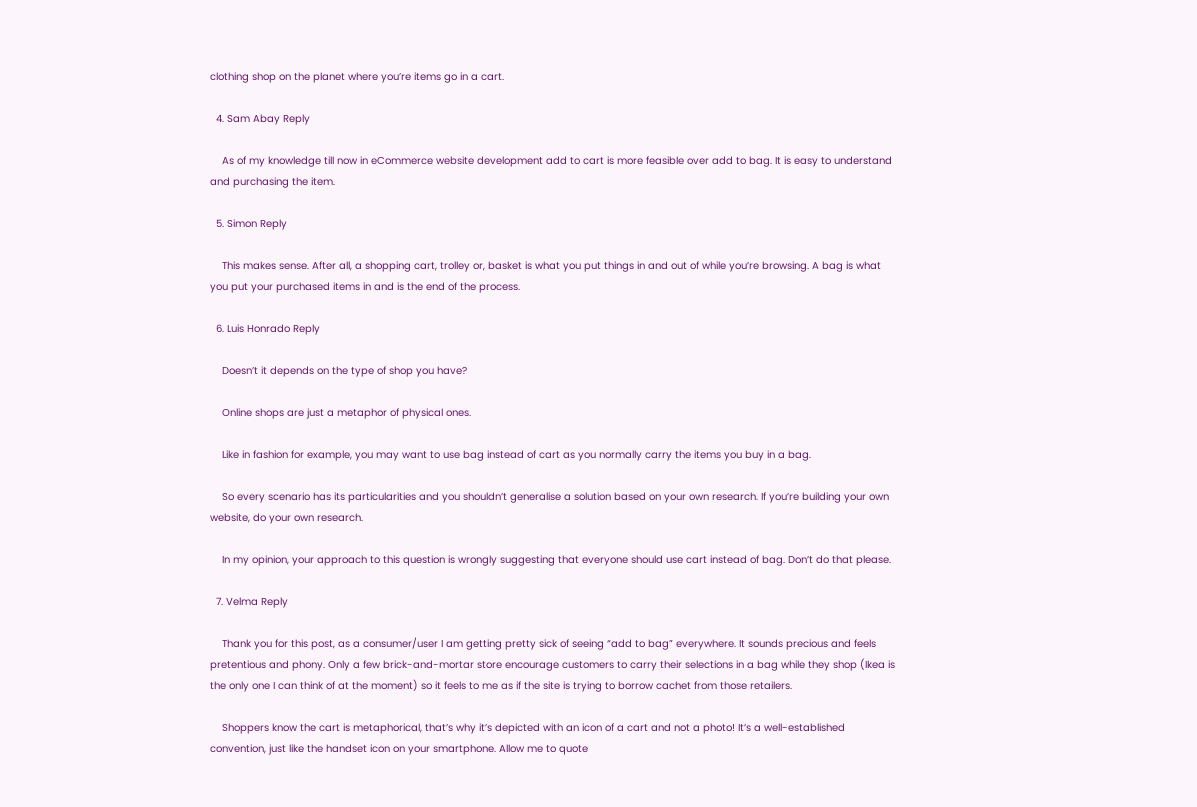clothing shop on the planet where you’re items go in a cart.

  4. Sam Abay Reply

    As of my knowledge till now in eCommerce website development add to cart is more feasible over add to bag. It is easy to understand and purchasing the item.

  5. Simon Reply

    This makes sense. After all, a shopping cart, trolley or, basket is what you put things in and out of while you’re browsing. A bag is what you put your purchased items in and is the end of the process.

  6. Luis Honrado Reply

    Doesn’t it depends on the type of shop you have?

    Online shops are just a metaphor of physical ones.

    Like in fashion for example, you may want to use bag instead of cart as you normally carry the items you buy in a bag.

    So every scenario has its particularities and you shouldn’t generalise a solution based on your own research. If you’re building your own website, do your own research.

    In my opinion, your approach to this question is wrongly suggesting that everyone should use cart instead of bag. Don’t do that please.

  7. Velma Reply

    Thank you for this post, as a consumer/user I am getting pretty sick of seeing “add to bag” everywhere. It sounds precious and feels pretentious and phony. Only a few brick-and-mortar store encourage customers to carry their selections in a bag while they shop (Ikea is the only one I can think of at the moment) so it feels to me as if the site is trying to borrow cachet from those retailers.

    Shoppers know the cart is metaphorical, that’s why it’s depicted with an icon of a cart and not a photo! It’s a well-established convention, just like the handset icon on your smartphone. Allow me to quote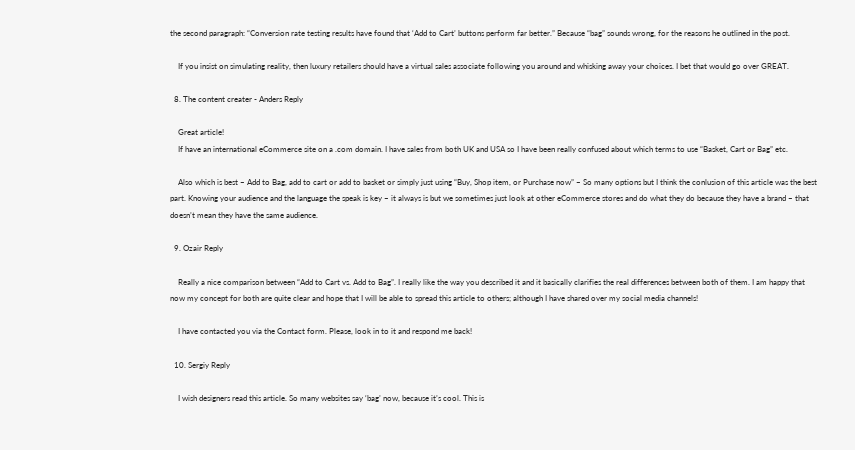the second paragraph: “Conversion rate testing results have found that ‘Add to Cart’ buttons perform far better.” Because “bag” sounds wrong, for the reasons he outlined in the post.

    If you insist on simulating reality, then luxury retailers should have a virtual sales associate following you around and whisking away your choices. I bet that would go over GREAT.

  8. The content creater - Anders Reply

    Great article!
    If have an international eCommerce site on a .com domain. I have sales from both UK and USA so I have been really confused about which terms to use “Basket, Cart or Bag” etc.

    Also which is best – Add to Bag, add to cart or add to basket or simply just using “Buy, Shop item, or Purchase now” – So many options but I think the conlusion of this article was the best part. Knowing your audience and the language the speak is key – it always is but we sometimes just look at other eCommerce stores and do what they do because they have a brand – that doesn’t mean they have the same audience.

  9. Ozair Reply

    Really a nice comparison between “Add to Cart vs. Add to Bag”. I really like the way you described it and it basically clarifies the real differences between both of them. I am happy that now my concept for both are quite clear and hope that I will be able to spread this article to others; although I have shared over my social media channels!

    I have contacted you via the Contact form. Please, look in to it and respond me back!

  10. Sergiy Reply

    I wish designers read this article. So many websites say ‘bag’ now, because it’s cool. This is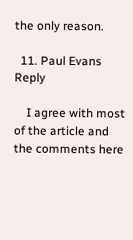the only reason.

  11. Paul Evans Reply

    I agree with most of the article and the comments here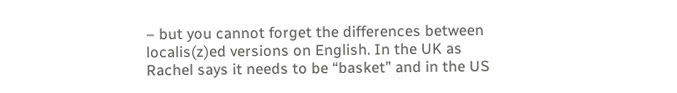– but you cannot forget the differences between localis(z)ed versions on English. In the UK as Rachel says it needs to be “basket” and in the US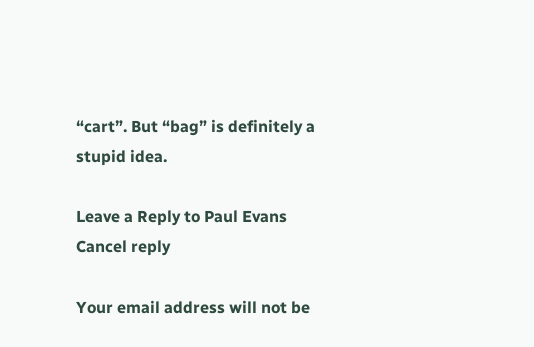“cart”. But “bag” is definitely a stupid idea.

Leave a Reply to Paul Evans Cancel reply

Your email address will not be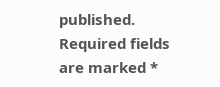published. Required fields are marked *